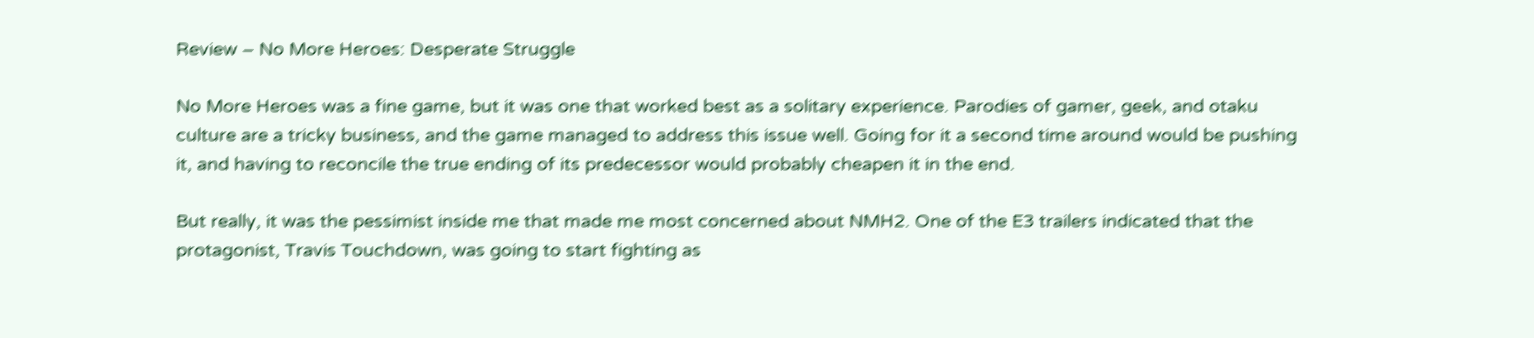Review – No More Heroes: Desperate Struggle

No More Heroes was a fine game, but it was one that worked best as a solitary experience. Parodies of gamer, geek, and otaku culture are a tricky business, and the game managed to address this issue well. Going for it a second time around would be pushing it, and having to reconcile the true ending of its predecessor would probably cheapen it in the end.

But really, it was the pessimist inside me that made me most concerned about NMH2. One of the E3 trailers indicated that the protagonist, Travis Touchdown, was going to start fighting as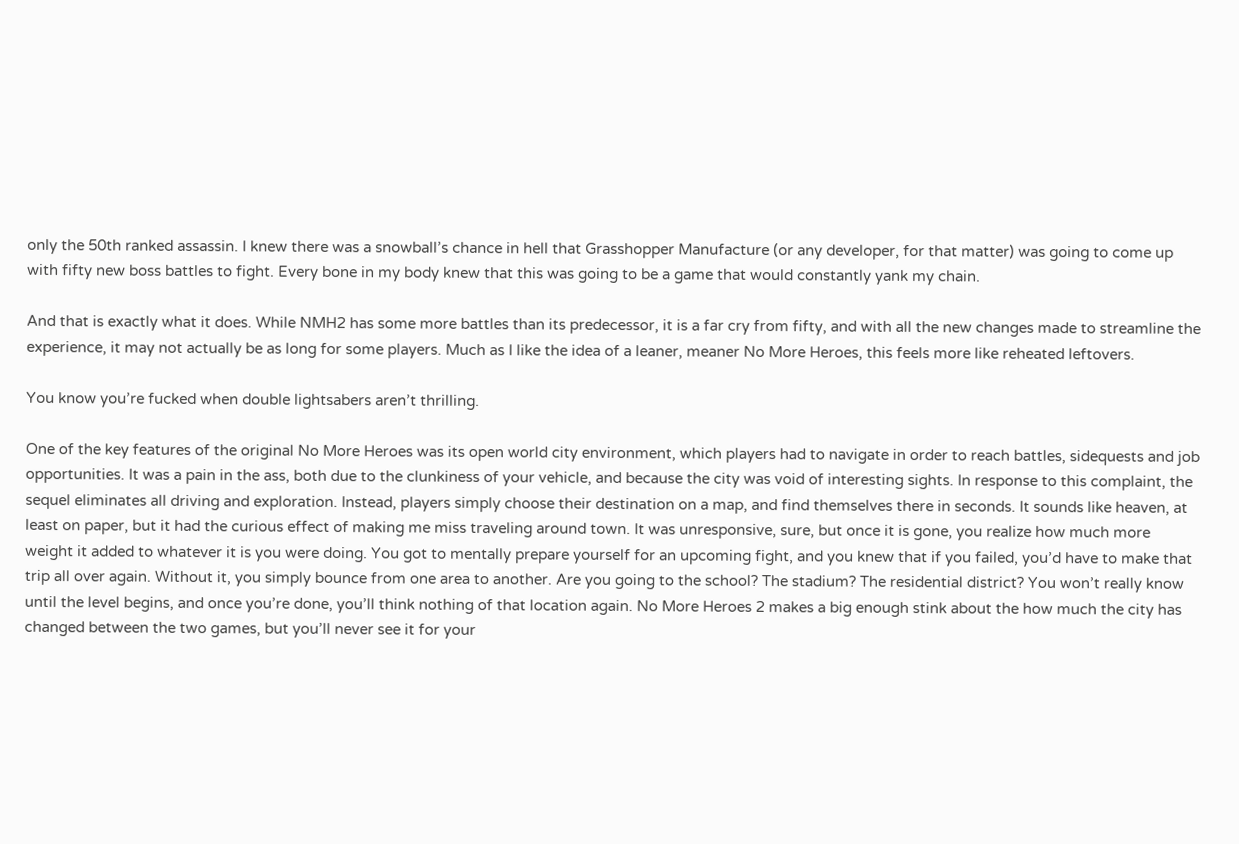only the 50th ranked assassin. I knew there was a snowball’s chance in hell that Grasshopper Manufacture (or any developer, for that matter) was going to come up with fifty new boss battles to fight. Every bone in my body knew that this was going to be a game that would constantly yank my chain.

And that is exactly what it does. While NMH2 has some more battles than its predecessor, it is a far cry from fifty, and with all the new changes made to streamline the experience, it may not actually be as long for some players. Much as I like the idea of a leaner, meaner No More Heroes, this feels more like reheated leftovers.

You know you’re fucked when double lightsabers aren’t thrilling.

One of the key features of the original No More Heroes was its open world city environment, which players had to navigate in order to reach battles, sidequests and job opportunities. It was a pain in the ass, both due to the clunkiness of your vehicle, and because the city was void of interesting sights. In response to this complaint, the sequel eliminates all driving and exploration. Instead, players simply choose their destination on a map, and find themselves there in seconds. It sounds like heaven, at least on paper, but it had the curious effect of making me miss traveling around town. It was unresponsive, sure, but once it is gone, you realize how much more weight it added to whatever it is you were doing. You got to mentally prepare yourself for an upcoming fight, and you knew that if you failed, you’d have to make that trip all over again. Without it, you simply bounce from one area to another. Are you going to the school? The stadium? The residential district? You won’t really know until the level begins, and once you’re done, you’ll think nothing of that location again. No More Heroes 2 makes a big enough stink about the how much the city has changed between the two games, but you’ll never see it for your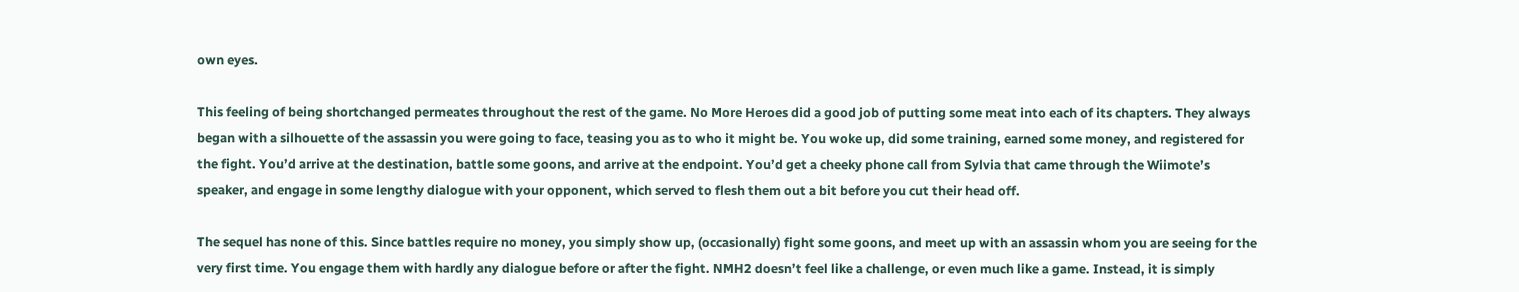own eyes.

This feeling of being shortchanged permeates throughout the rest of the game. No More Heroes did a good job of putting some meat into each of its chapters. They always began with a silhouette of the assassin you were going to face, teasing you as to who it might be. You woke up, did some training, earned some money, and registered for the fight. You’d arrive at the destination, battle some goons, and arrive at the endpoint. You’d get a cheeky phone call from Sylvia that came through the Wiimote’s speaker, and engage in some lengthy dialogue with your opponent, which served to flesh them out a bit before you cut their head off.

The sequel has none of this. Since battles require no money, you simply show up, (occasionally) fight some goons, and meet up with an assassin whom you are seeing for the very first time. You engage them with hardly any dialogue before or after the fight. NMH2 doesn’t feel like a challenge, or even much like a game. Instead, it is simply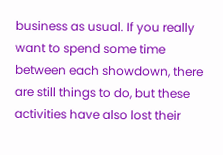business as usual. If you really want to spend some time between each showdown, there are still things to do, but these activities have also lost their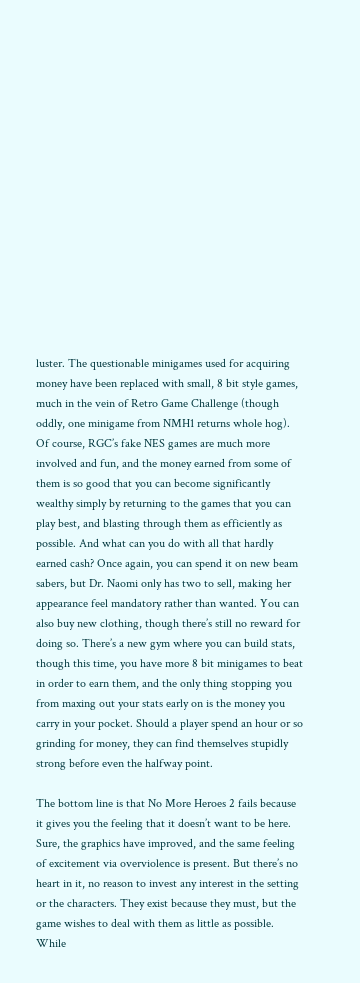luster. The questionable minigames used for acquiring money have been replaced with small, 8 bit style games, much in the vein of Retro Game Challenge (though oddly, one minigame from NMH1 returns whole hog). Of course, RGC’s fake NES games are much more involved and fun, and the money earned from some of them is so good that you can become significantly wealthy simply by returning to the games that you can play best, and blasting through them as efficiently as possible. And what can you do with all that hardly earned cash? Once again, you can spend it on new beam sabers, but Dr. Naomi only has two to sell, making her appearance feel mandatory rather than wanted. You can also buy new clothing, though there’s still no reward for doing so. There’s a new gym where you can build stats, though this time, you have more 8 bit minigames to beat in order to earn them, and the only thing stopping you from maxing out your stats early on is the money you carry in your pocket. Should a player spend an hour or so grinding for money, they can find themselves stupidly strong before even the halfway point.

The bottom line is that No More Heroes 2 fails because it gives you the feeling that it doesn’t want to be here. Sure, the graphics have improved, and the same feeling of excitement via overviolence is present. But there’s no heart in it, no reason to invest any interest in the setting or the characters. They exist because they must, but the game wishes to deal with them as little as possible. While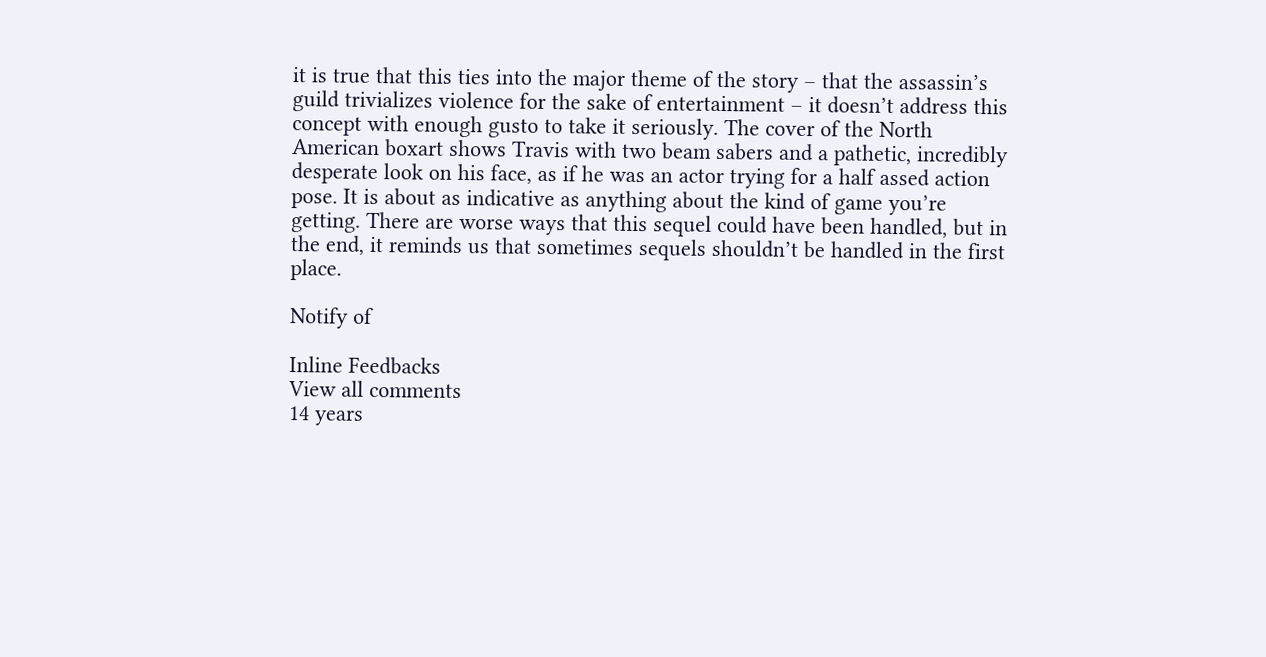it is true that this ties into the major theme of the story – that the assassin’s guild trivializes violence for the sake of entertainment – it doesn’t address this concept with enough gusto to take it seriously. The cover of the North American boxart shows Travis with two beam sabers and a pathetic, incredibly desperate look on his face, as if he was an actor trying for a half assed action pose. It is about as indicative as anything about the kind of game you’re getting. There are worse ways that this sequel could have been handled, but in the end, it reminds us that sometimes sequels shouldn’t be handled in the first place.

Notify of

Inline Feedbacks
View all comments
14 years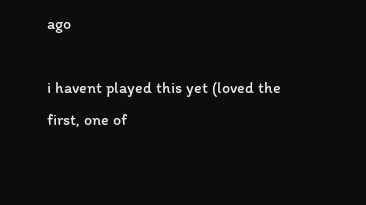ago

i havent played this yet (loved the first, one of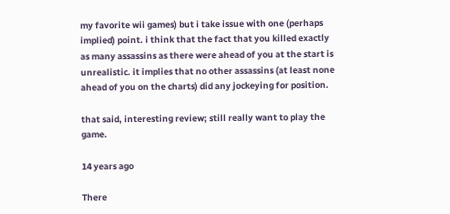my favorite wii games) but i take issue with one (perhaps implied) point. i think that the fact that you killed exactly as many assassins as there were ahead of you at the start is unrealistic. it implies that no other assassins (at least none ahead of you on the charts) did any jockeying for position.

that said, interesting review; still really want to play the game.

14 years ago

There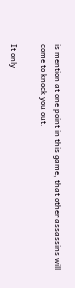is mention at one point in this game, that other assassins will come to knock you out.

It only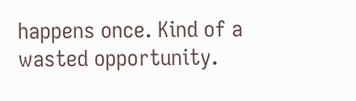happens once. Kind of a wasted opportunity.